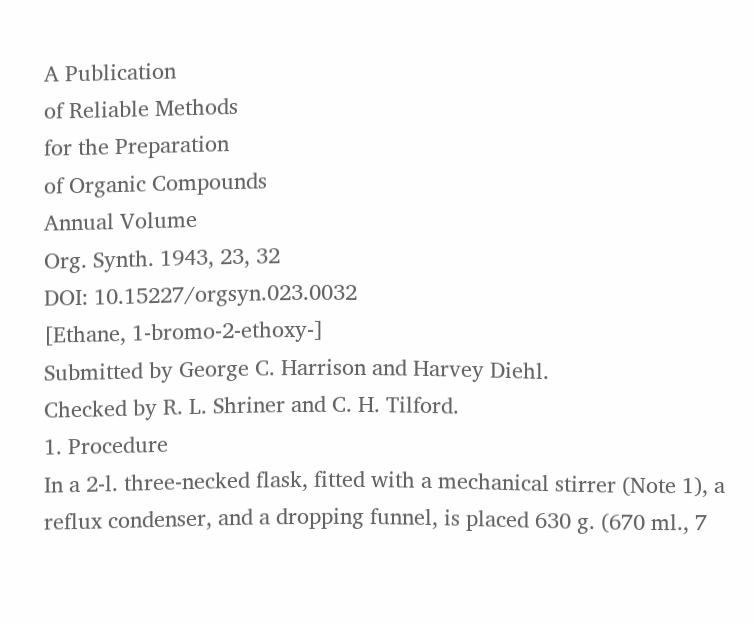A Publication
of Reliable Methods
for the Preparation
of Organic Compounds
Annual Volume
Org. Synth. 1943, 23, 32
DOI: 10.15227/orgsyn.023.0032
[Ethane, 1-bromo-2-ethoxy-]
Submitted by George C. Harrison and Harvey Diehl.
Checked by R. L. Shriner and C. H. Tilford.
1. Procedure
In a 2-l. three-necked flask, fitted with a mechanical stirrer (Note 1), a reflux condenser, and a dropping funnel, is placed 630 g. (670 ml., 7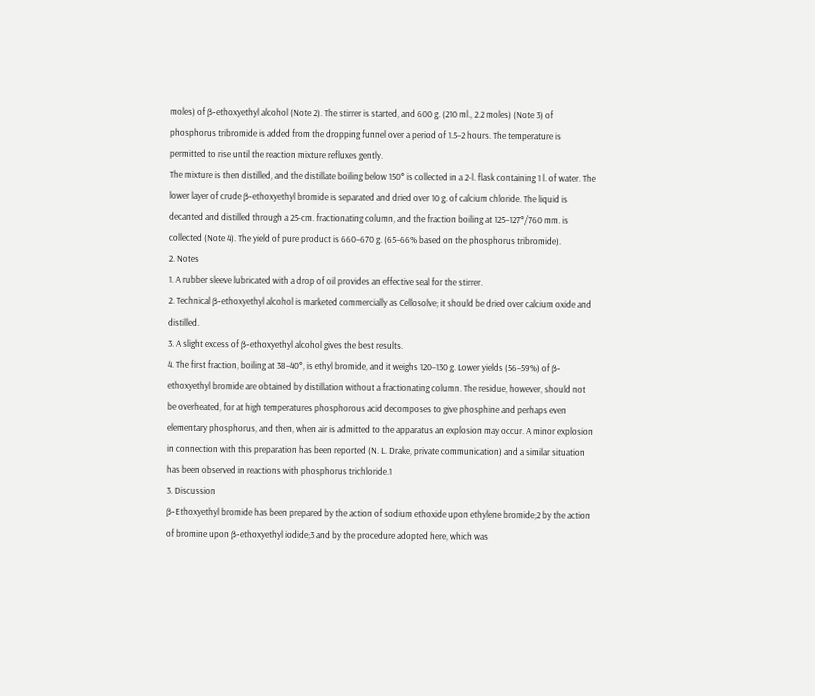moles) of β-ethoxyethyl alcohol (Note 2). The stirrer is started, and 600 g. (210 ml., 2.2 moles) (Note 3) of phosphorus tribromide is added from the dropping funnel over a period of 1.5–2 hours. The temperature is permitted to rise until the reaction mixture refluxes gently.
The mixture is then distilled, and the distillate boiling below 150° is collected in a 2-l. flask containing 1 l. of water. The lower layer of crude β-ethoxyethyl bromide is separated and dried over 10 g. of calcium chloride. The liquid is decanted and distilled through a 25-cm. fractionating column, and the fraction boiling at 125–127°/760 mm. is collected (Note 4). The yield of pure product is 660–670 g. (65–66% based on the phosphorus tribromide).
2. Notes
1. A rubber sleeve lubricated with a drop of oil provides an effective seal for the stirrer.
2. Technical β-ethoxyethyl alcohol is marketed commercially as Cellosolve; it should be dried over calcium oxide and distilled.
3. A slight excess of β-ethoxyethyl alcohol gives the best results.
4. The first fraction, boiling at 38–40°, is ethyl bromide, and it weighs 120–130 g. Lower yields (56–59%) of β-ethoxyethyl bromide are obtained by distillation without a fractionating column. The residue, however, should not be overheated, for at high temperatures phosphorous acid decomposes to give phosphine and perhaps even elementary phosphorus, and then, when air is admitted to the apparatus an explosion may occur. A minor explosion in connection with this preparation has been reported (N. L. Drake, private communication) and a similar situation has been observed in reactions with phosphorus trichloride.1
3. Discussion
β-Ethoxyethyl bromide has been prepared by the action of sodium ethoxide upon ethylene bromide;2 by the action of bromine upon β-ethoxyethyl iodide;3 and by the procedure adopted here, which was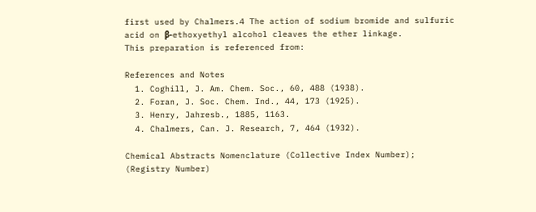first used by Chalmers.4 The action of sodium bromide and sulfuric acid on β-ethoxyethyl alcohol cleaves the ether linkage.
This preparation is referenced from:

References and Notes
  1. Coghill, J. Am. Chem. Soc., 60, 488 (1938).
  2. Foran, J. Soc. Chem. Ind., 44, 173 (1925).
  3. Henry, Jahresb., 1885, 1163.
  4. Chalmers, Can. J. Research, 7, 464 (1932).

Chemical Abstracts Nomenclature (Collective Index Number);
(Registry Number)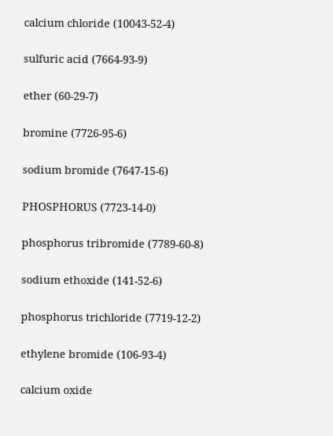calcium chloride (10043-52-4)

sulfuric acid (7664-93-9)

ether (60-29-7)

bromine (7726-95-6)

sodium bromide (7647-15-6)

PHOSPHORUS (7723-14-0)

phosphorus tribromide (7789-60-8)

sodium ethoxide (141-52-6)

phosphorus trichloride (7719-12-2)

ethylene bromide (106-93-4)

calcium oxide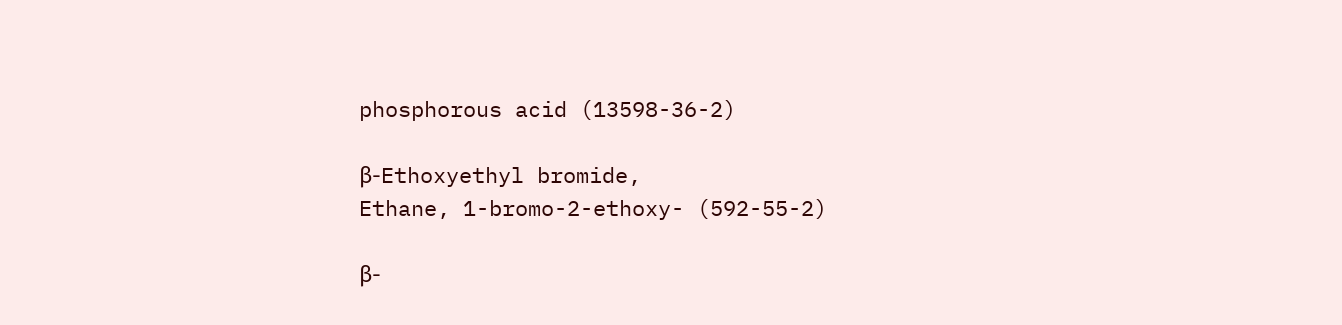phosphorous acid (13598-36-2)

β-Ethoxyethyl bromide,
Ethane, 1-bromo-2-ethoxy- (592-55-2)

β-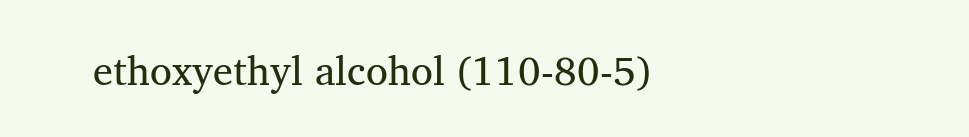ethoxyethyl alcohol (110-80-5)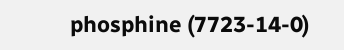phosphine (7723-14-0)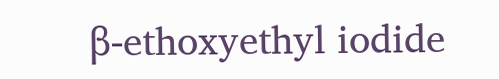β-ethoxyethyl iodide